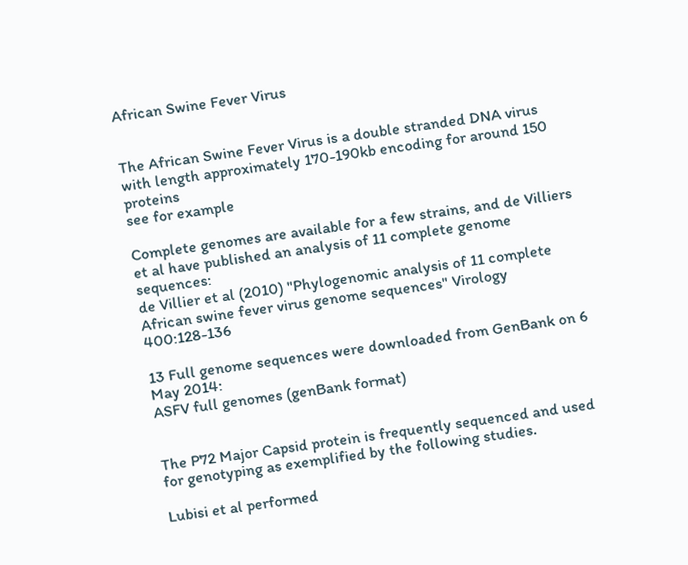African Swine Fever Virus


The African Swine Fever Virus is a double stranded DNA virus with length approximately 170-190kb encoding for around 150 proteins
see for example

Complete genomes are available for a few strains, and de Villiers et al have published an analysis of 11 complete genome sequences:
de Villier et al (2010) "Phylogenomic analysis of 11 complete African swine fever virus genome sequences" Virology 400:128-136

13 Full genome sequences were downloaded from GenBank on 6 May 2014:
ASFV full genomes (genBank format)


The P72 Major Capsid protein is frequently sequenced and used for genotyping as exemplified by the following studies.

Lubisi et al performed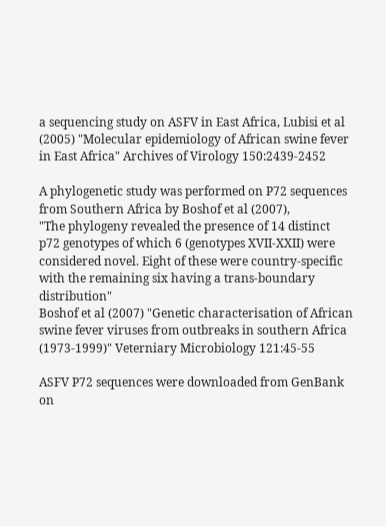a sequencing study on ASFV in East Africa, Lubisi et al (2005) "Molecular epidemiology of African swine fever in East Africa" Archives of Virology 150:2439-2452

A phylogenetic study was performed on P72 sequences from Southern Africa by Boshof et al (2007),
"The phylogeny revealed the presence of 14 distinct p72 genotypes of which 6 (genotypes XVII-XXII) were considered novel. Eight of these were country-specific with the remaining six having a trans-boundary distribution"
Boshof et al (2007) "Genetic characterisation of African swine fever viruses from outbreaks in southern Africa (1973-1999)" Veterniary Microbiology 121:45-55

ASFV P72 sequences were downloaded from GenBank on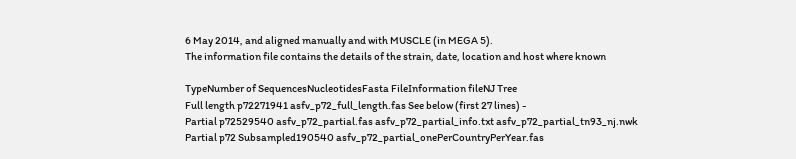6 May 2014, and aligned manually and with MUSCLE (in MEGA 5).
The information file contains the details of the strain, date, location and host where known

TypeNumber of SequencesNucleotidesFasta FileInformation fileNJ Tree
Full length p72271941 asfv_p72_full_length.fas See below (first 27 lines) -
Partial p72529540 asfv_p72_partial.fas asfv_p72_partial_info.txt asfv_p72_partial_tn93_nj.nwk
Partial p72 Subsampled190540 asfv_p72_partial_onePerCountryPerYear.fas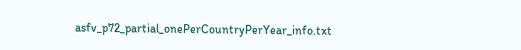asfv_p72_partial_onePerCountryPerYear_info.txt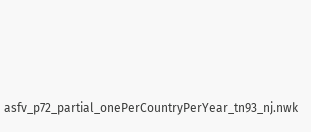asfv_p72_partial_onePerCountryPerYear_tn93_nj.nwk